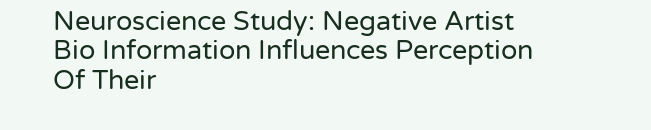Neuroscience Study: Negative Artist Bio Information Influences Perception Of Their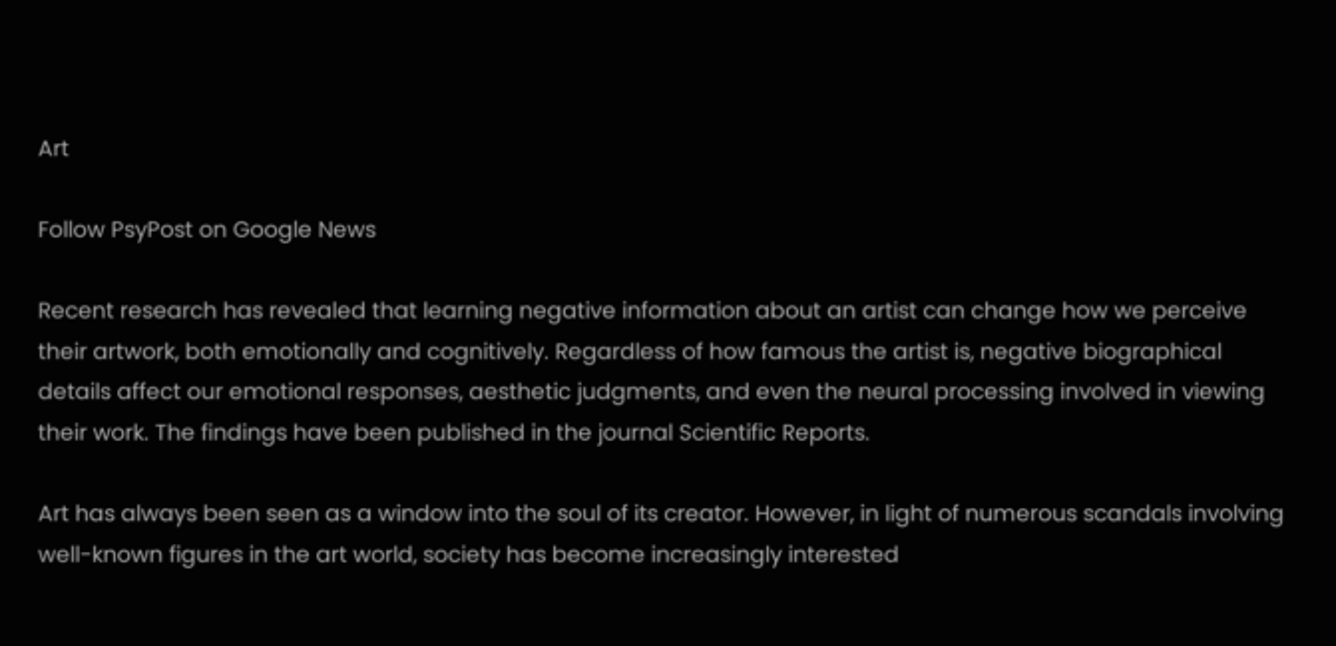Art

Follow PsyPost on Google News

Recent research has revealed that learning negative information about an artist can change how we perceive their artwork, both emotionally and cognitively. Regardless of how famous the artist is, negative biographical details affect our emotional responses, aesthetic judgments, and even the neural processing involved in viewing their work. The findings have been published in the journal Scientific Reports.

Art has always been seen as a window into the soul of its creator. However, in light of numerous scandals involving well-known figures in the art world, society has become increasingly interested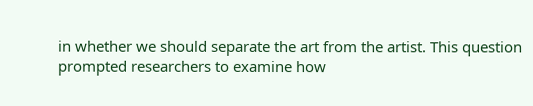in whether we should separate the art from the artist. This question prompted researchers to examine how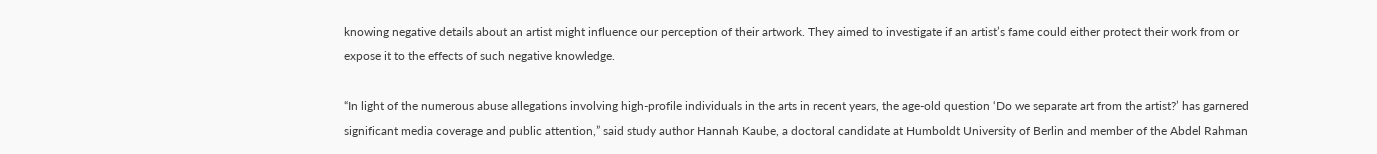knowing negative details about an artist might influence our perception of their artwork. They aimed to investigate if an artist’s fame could either protect their work from or expose it to the effects of such negative knowledge.

“In light of the numerous abuse allegations involving high-profile individuals in the arts in recent years, the age-old question ‘Do we separate art from the artist?’ has garnered significant media coverage and public attention,” said study author Hannah Kaube, a doctoral candidate at Humboldt University of Berlin and member of the Abdel Rahman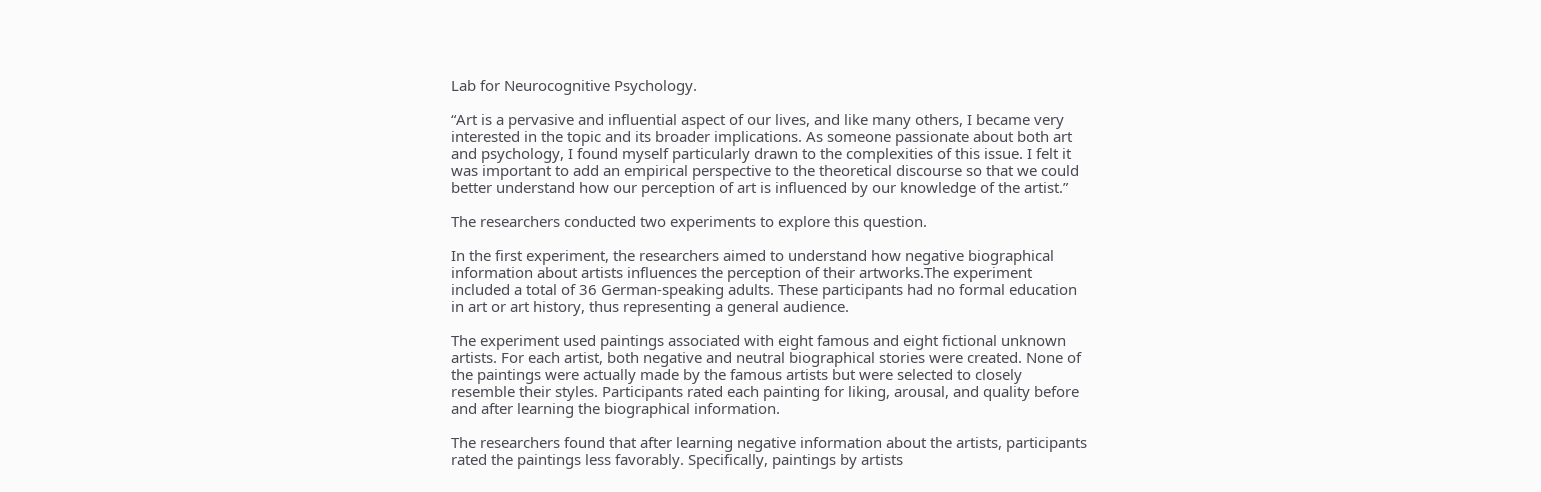Lab for Neurocognitive Psychology.

“Art is a pervasive and influential aspect of our lives, and like many others, I became very interested in the topic and its broader implications. As someone passionate about both art and psychology, I found myself particularly drawn to the complexities of this issue. I felt it was important to add an empirical perspective to the theoretical discourse so that we could better understand how our perception of art is influenced by our knowledge of the artist.”

The researchers conducted two experiments to explore this question.

In the first experiment, the researchers aimed to understand how negative biographical information about artists influences the perception of their artworks.The experiment included a total of 36 German-speaking adults. These participants had no formal education in art or art history, thus representing a general audience.

The experiment used paintings associated with eight famous and eight fictional unknown artists. For each artist, both negative and neutral biographical stories were created. None of the paintings were actually made by the famous artists but were selected to closely resemble their styles. Participants rated each painting for liking, arousal, and quality before and after learning the biographical information.

The researchers found that after learning negative information about the artists, participants rated the paintings less favorably. Specifically, paintings by artists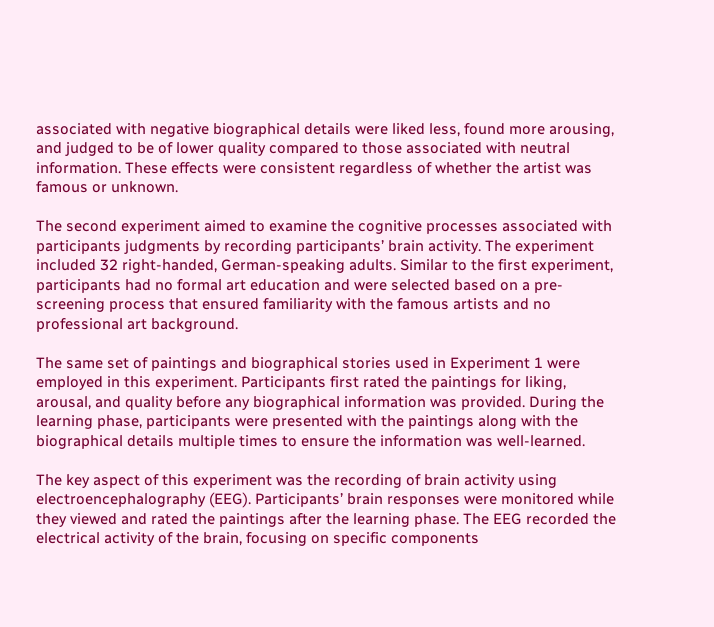associated with negative biographical details were liked less, found more arousing, and judged to be of lower quality compared to those associated with neutral information. These effects were consistent regardless of whether the artist was famous or unknown.

The second experiment aimed to examine the cognitive processes associated with participants judgments by recording participants’ brain activity. The experiment included 32 right-handed, German-speaking adults. Similar to the first experiment, participants had no formal art education and were selected based on a pre-screening process that ensured familiarity with the famous artists and no professional art background.

The same set of paintings and biographical stories used in Experiment 1 were employed in this experiment. Participants first rated the paintings for liking, arousal, and quality before any biographical information was provided. During the learning phase, participants were presented with the paintings along with the biographical details multiple times to ensure the information was well-learned.

The key aspect of this experiment was the recording of brain activity using electroencephalography (EEG). Participants’ brain responses were monitored while they viewed and rated the paintings after the learning phase. The EEG recorded the electrical activity of the brain, focusing on specific components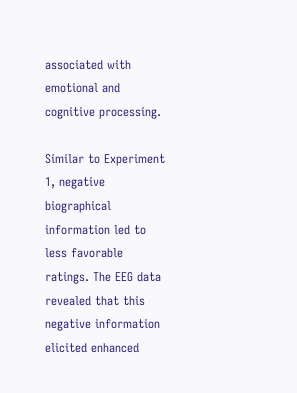associated with emotional and cognitive processing.

Similar to Experiment 1, negative biographical information led to less favorable ratings. The EEG data revealed that this negative information elicited enhanced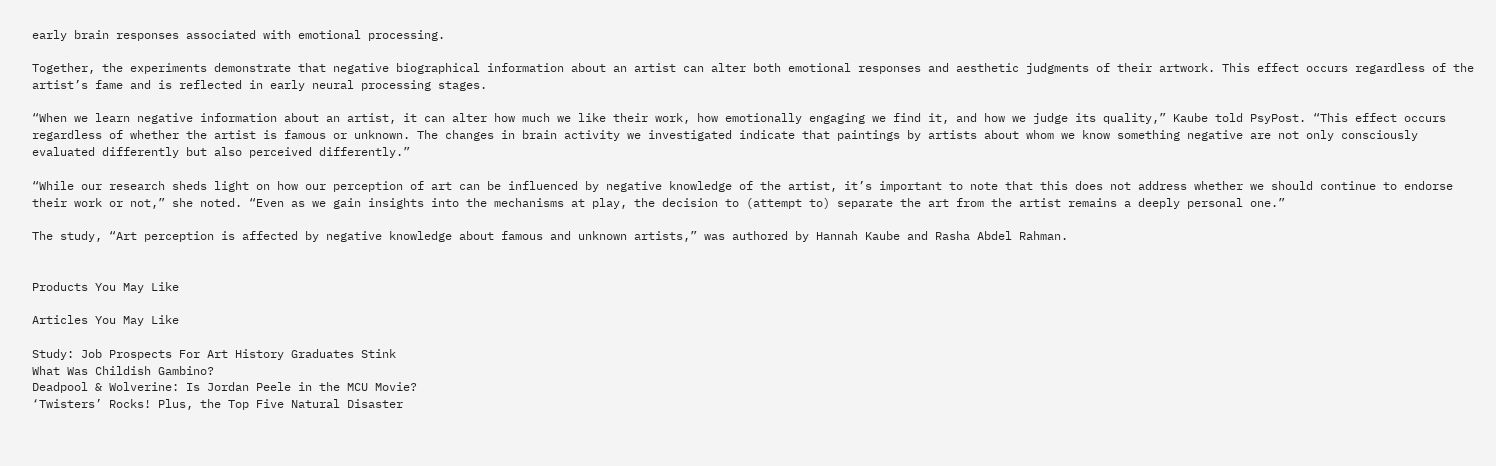early brain responses associated with emotional processing.

Together, the experiments demonstrate that negative biographical information about an artist can alter both emotional responses and aesthetic judgments of their artwork. This effect occurs regardless of the artist’s fame and is reflected in early neural processing stages.

“When we learn negative information about an artist, it can alter how much we like their work, how emotionally engaging we find it, and how we judge its quality,” Kaube told PsyPost. “This effect occurs regardless of whether the artist is famous or unknown. The changes in brain activity we investigated indicate that paintings by artists about whom we know something negative are not only consciously evaluated differently but also perceived differently.”

“While our research sheds light on how our perception of art can be influenced by negative knowledge of the artist, it’s important to note that this does not address whether we should continue to endorse their work or not,” she noted. “Even as we gain insights into the mechanisms at play, the decision to (attempt to) separate the art from the artist remains a deeply personal one.”

The study, “Art perception is affected by negative knowledge about famous and unknown artists,” was authored by Hannah Kaube and Rasha Abdel Rahman.


Products You May Like

Articles You May Like

Study: Job Prospects For Art History Graduates Stink
What Was Childish Gambino?
Deadpool & Wolverine: Is Jordan Peele in the MCU Movie?
‘Twisters’ Rocks! Plus, the Top Five Natural Disaster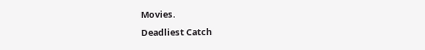Movies.
Deadliest Catch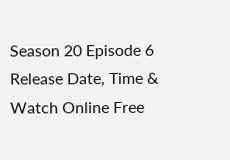Season 20 Episode 6 Release Date, Time & Watch Online Free